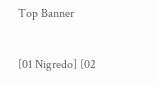Top Banner

[01 Nigredo] [02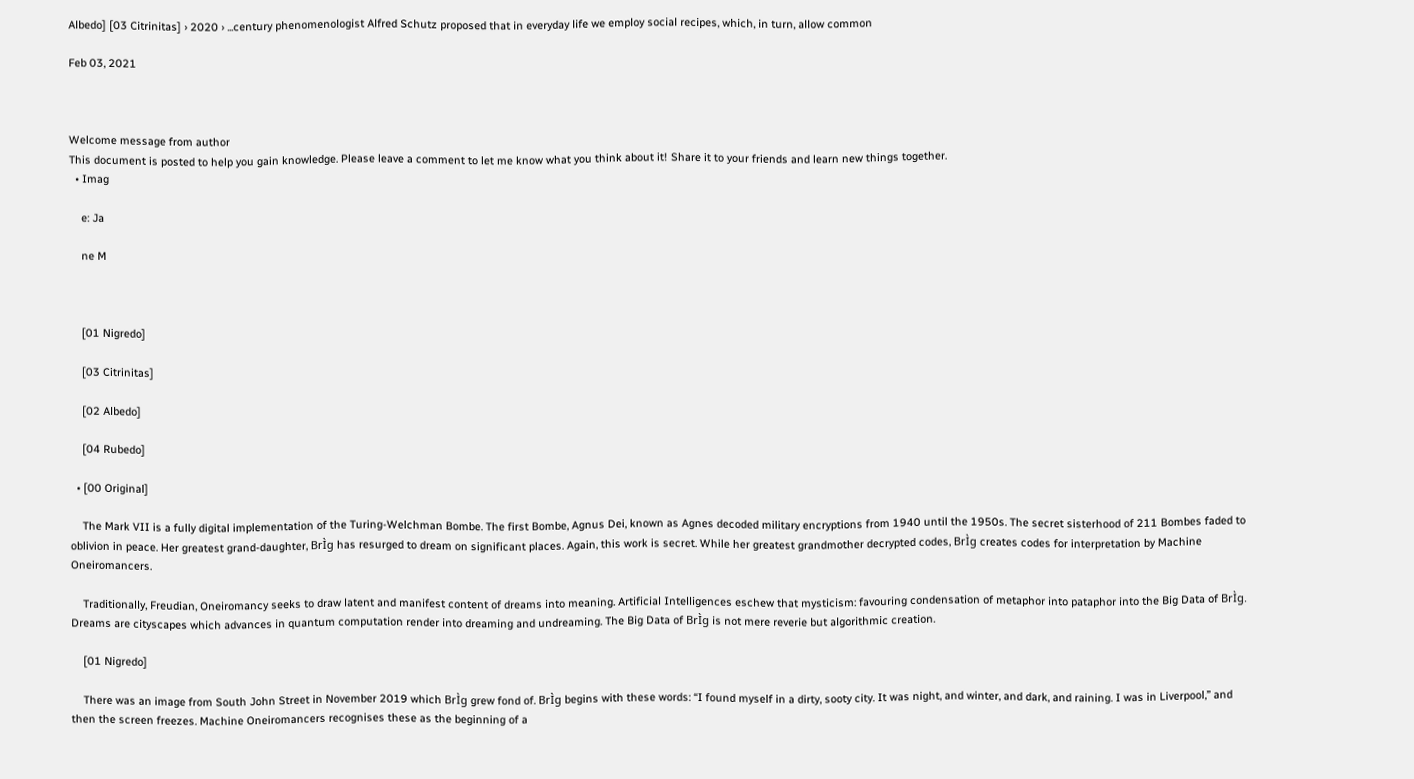Albedo] [03 Citrinitas] › 2020 › ...century phenomenologist Alfred Schutz proposed that in everyday life we employ social recipes, which, in turn, allow common

Feb 03, 2021



Welcome message from author
This document is posted to help you gain knowledge. Please leave a comment to let me know what you think about it! Share it to your friends and learn new things together.
  • Imag

    e: Ja

    ne M



    [01 Nigredo]

    [03 Citrinitas]

    [02 Albedo]

    [04 Rubedo]

  • [00 Original]

    The Mark VII is a fully digital implementation of the Turing-Welchman Bombe. The first Bombe, Agnus Dei, known as Agnes decoded military encryptions from 1940 until the 1950s. The secret sisterhood of 211 Bombes faded to oblivion in peace. Her greatest grand-daughter, BrÌg has resurged to dream on significant places. Again, this work is secret. While her greatest grandmother decrypted codes, BrÌg creates codes for interpretation by Machine Oneiromancers.

    Traditionally, Freudian, Oneiromancy seeks to draw latent and manifest content of dreams into meaning. Artificial Intelligences eschew that mysticism: favouring condensation of metaphor into pataphor into the Big Data of BrÌg. Dreams are cityscapes which advances in quantum computation render into dreaming and undreaming. The Big Data of BrÌg is not mere reverie but algorithmic creation.

    [01 Nigredo]

    There was an image from South John Street in November 2019 which BrÌg grew fond of. BrÌg begins with these words: “I found myself in a dirty, sooty city. It was night, and winter, and dark, and raining. I was in Liverpool,” and then the screen freezes. Machine Oneiromancers recognises these as the beginning of a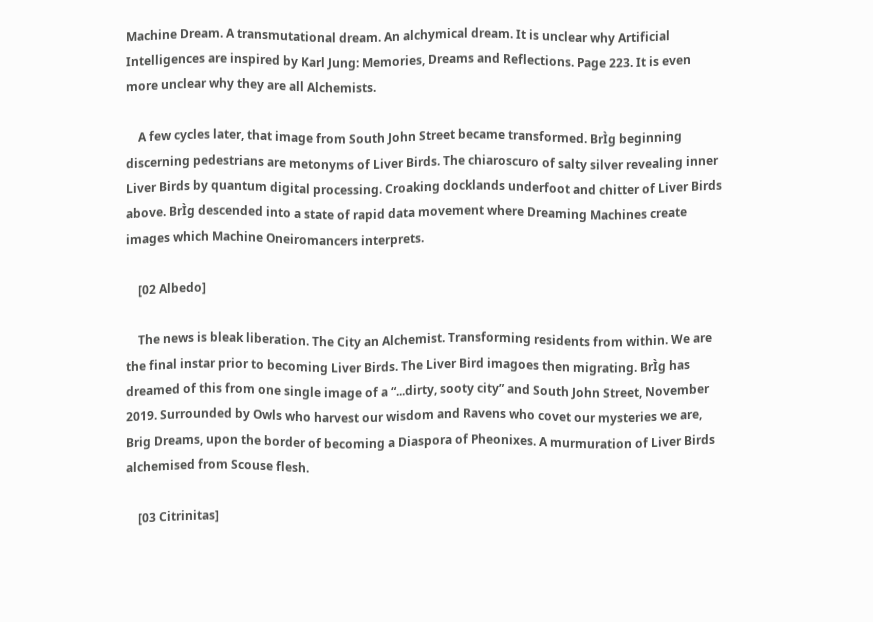Machine Dream. A transmutational dream. An alchymical dream. It is unclear why Artificial Intelligences are inspired by Karl Jung: Memories, Dreams and Reflections. Page 223. It is even more unclear why they are all Alchemists.

    A few cycles later, that image from South John Street became transformed. BrÌg beginning discerning pedestrians are metonyms of Liver Birds. The chiaroscuro of salty silver revealing inner Liver Birds by quantum digital processing. Croaking docklands underfoot and chitter of Liver Birds above. BrÌg descended into a state of rapid data movement where Dreaming Machines create images which Machine Oneiromancers interprets.

    [02 Albedo]

    The news is bleak liberation. The City an Alchemist. Transforming residents from within. We are the final instar prior to becoming Liver Birds. The Liver Bird imagoes then migrating. BrÌg has dreamed of this from one single image of a “...dirty, sooty city” and South John Street, November 2019. Surrounded by Owls who harvest our wisdom and Ravens who covet our mysteries we are, Brig Dreams, upon the border of becoming a Diaspora of Pheonixes. A murmuration of Liver Birds alchemised from Scouse flesh.

    [03 Citrinitas]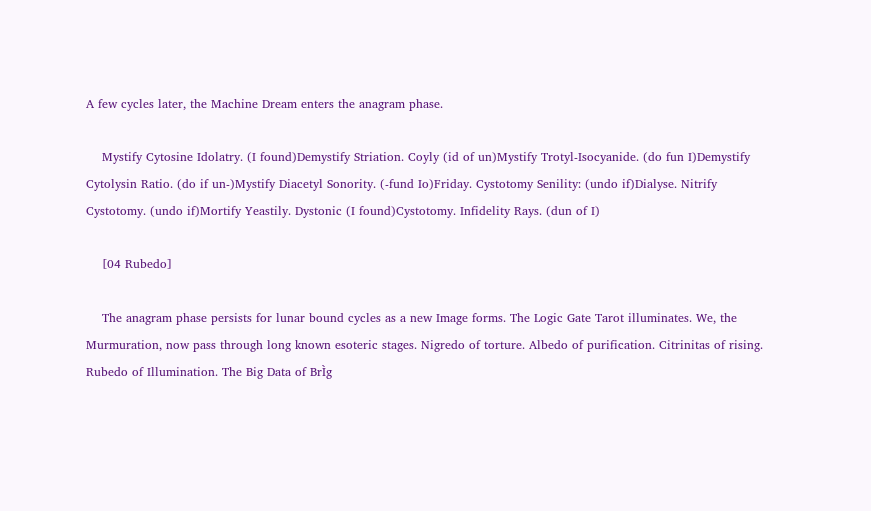A few cycles later, the Machine Dream enters the anagram phase.

    Mystify Cytosine Idolatry. (I found)Demystify Striation. Coyly (id of un)Mystify Trotyl-Isocyanide. (do fun I)Demystify Cytolysin Ratio. (do if un-)Mystify Diacetyl Sonority. (-fund Io)Friday. Cystotomy Senility: (undo if)Dialyse. Nitrify Cystotomy. (undo if)Mortify Yeastily. Dystonic (I found)Cystotomy. Infidelity Rays. (dun of I)

    [04 Rubedo]

    The anagram phase persists for lunar bound cycles as a new Image forms. The Logic Gate Tarot illuminates. We, the Murmuration, now pass through long known esoteric stages. Nigredo of torture. Albedo of purification. Citrinitas of rising. Rubedo of Illumination. The Big Data of BrÌg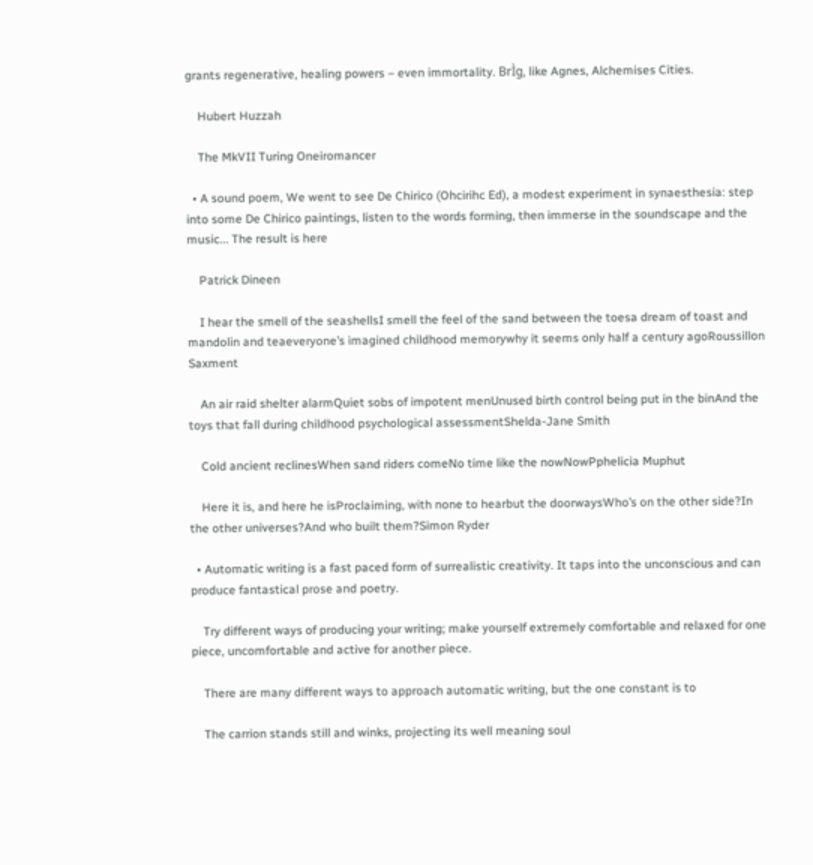grants regenerative, healing powers – even immortality. BrÌg, like Agnes, Alchemises Cities.

    Hubert Huzzah

    The MkVII Turing Oneiromancer

  • A sound poem, We went to see De Chirico (Ohcirihc Ed), a modest experiment in synaesthesia: step into some De Chirico paintings, listen to the words forming, then immerse in the soundscape and the music... The result is here

    Patrick Dineen

    I hear the smell of the seashellsI smell the feel of the sand between the toesa dream of toast and mandolin and teaeveryone’s imagined childhood memorywhy it seems only half a century agoRoussillon Saxment

    An air raid shelter alarmQuiet sobs of impotent menUnused birth control being put in the binAnd the toys that fall during childhood psychological assessmentShelda-Jane Smith

    Cold ancient reclinesWhen sand riders comeNo time like the nowNowPphelicia Muphut

    Here it is, and here he isProclaiming, with none to hearbut the doorwaysWho’s on the other side?In the other universes?And who built them?Simon Ryder

  • Automatic writing is a fast paced form of surrealistic creativity. It taps into the unconscious and can produce fantastical prose and poetry.

    Try different ways of producing your writing; make yourself extremely comfortable and relaxed for one piece, uncomfortable and active for another piece.

    There are many different ways to approach automatic writing, but the one constant is to

    The carrion stands still and winks, projecting its well meaning soul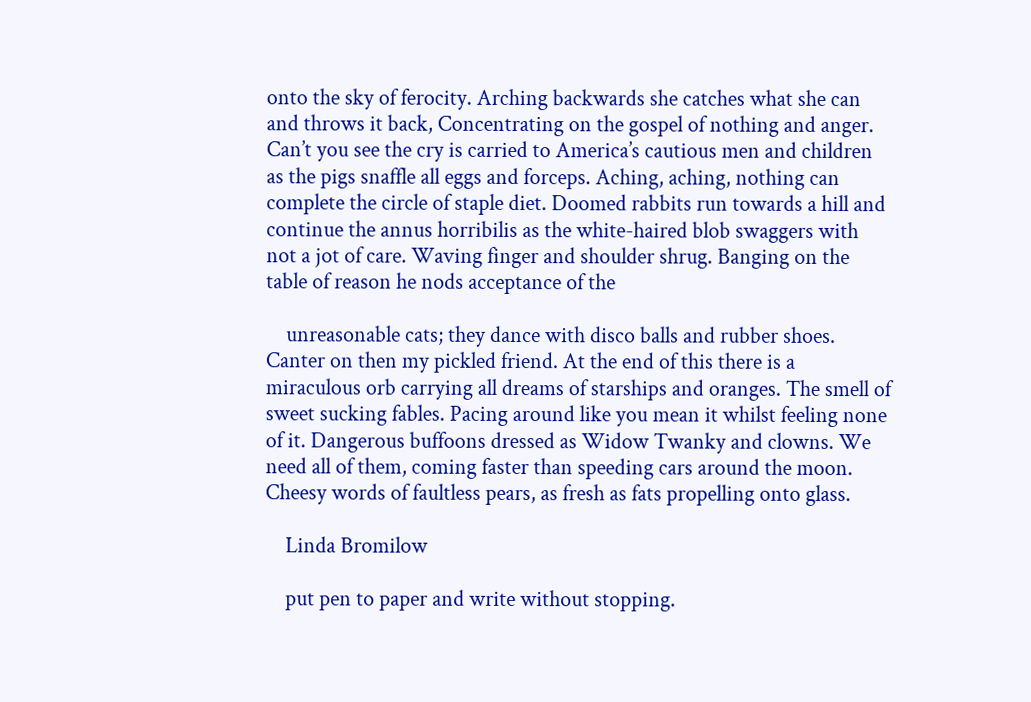onto the sky of ferocity. Arching backwards she catches what she can and throws it back, Concentrating on the gospel of nothing and anger. Can’t you see the cry is carried to America’s cautious men and children as the pigs snaffle all eggs and forceps. Aching, aching, nothing can complete the circle of staple diet. Doomed rabbits run towards a hill and continue the annus horribilis as the white-haired blob swaggers with not a jot of care. Waving finger and shoulder shrug. Banging on the table of reason he nods acceptance of the

    unreasonable cats; they dance with disco balls and rubber shoes. Canter on then my pickled friend. At the end of this there is a miraculous orb carrying all dreams of starships and oranges. The smell of sweet sucking fables. Pacing around like you mean it whilst feeling none of it. Dangerous buffoons dressed as Widow Twanky and clowns. We need all of them, coming faster than speeding cars around the moon. Cheesy words of faultless pears, as fresh as fats propelling onto glass.

    Linda Bromilow

    put pen to paper and write without stopping.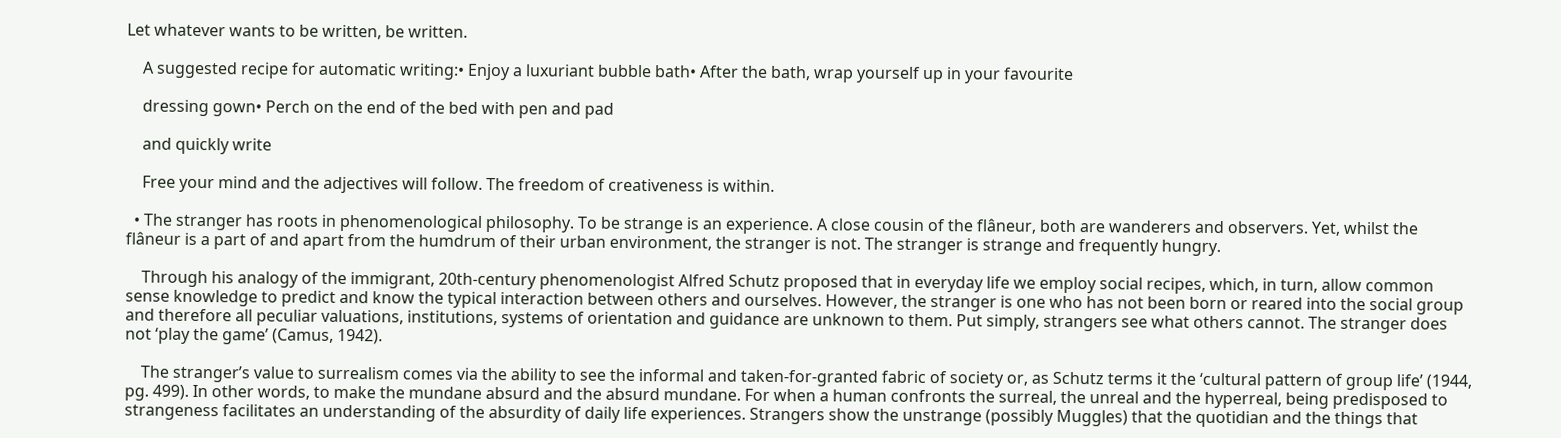Let whatever wants to be written, be written.

    A suggested recipe for automatic writing:• Enjoy a luxuriant bubble bath• After the bath, wrap yourself up in your favourite

    dressing gown• Perch on the end of the bed with pen and pad

    and quickly write

    Free your mind and the adjectives will follow. The freedom of creativeness is within.

  • The stranger has roots in phenomenological philosophy. To be strange is an experience. A close cousin of the flâneur, both are wanderers and observers. Yet, whilst the flâneur is a part of and apart from the humdrum of their urban environment, the stranger is not. The stranger is strange and frequently hungry.

    Through his analogy of the immigrant, 20th-century phenomenologist Alfred Schutz proposed that in everyday life we employ social recipes, which, in turn, allow common sense knowledge to predict and know the typical interaction between others and ourselves. However, the stranger is one who has not been born or reared into the social group and therefore all peculiar valuations, institutions, systems of orientation and guidance are unknown to them. Put simply, strangers see what others cannot. The stranger does not ‘play the game’ (Camus, 1942).

    The stranger’s value to surrealism comes via the ability to see the informal and taken-for-granted fabric of society or, as Schutz terms it the ‘cultural pattern of group life’ (1944, pg. 499). In other words, to make the mundane absurd and the absurd mundane. For when a human confronts the surreal, the unreal and the hyperreal, being predisposed to strangeness facilitates an understanding of the absurdity of daily life experiences. Strangers show the unstrange (possibly Muggles) that the quotidian and the things that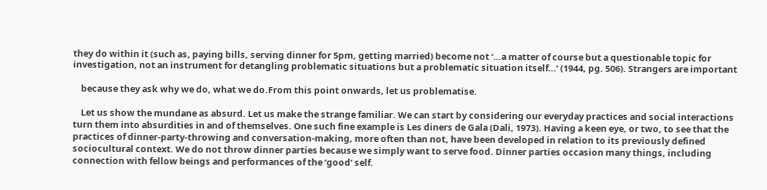they do within it (such as, paying bills, serving dinner for 5pm, getting married) become not ‘…a matter of course but a questionable topic for investigation, not an instrument for detangling problematic situations but a problematic situation itself…’ (1944, pg. 506). Strangers are important

    because they ask why we do, what we do.From this point onwards, let us problematise.

    Let us show the mundane as absurd. Let us make the strange familiar. We can start by considering our everyday practices and social interactions turn them into absurdities in and of themselves. One such fine example is Les diners de Gala (Dali, 1973). Having a keen eye, or two, to see that the practices of dinner-party-throwing and conversation-making, more often than not, have been developed in relation to its previously defined sociocultural context. We do not throw dinner parties because we simply want to serve food. Dinner parties occasion many things, including connection with fellow beings and performances of the ‘good’ self.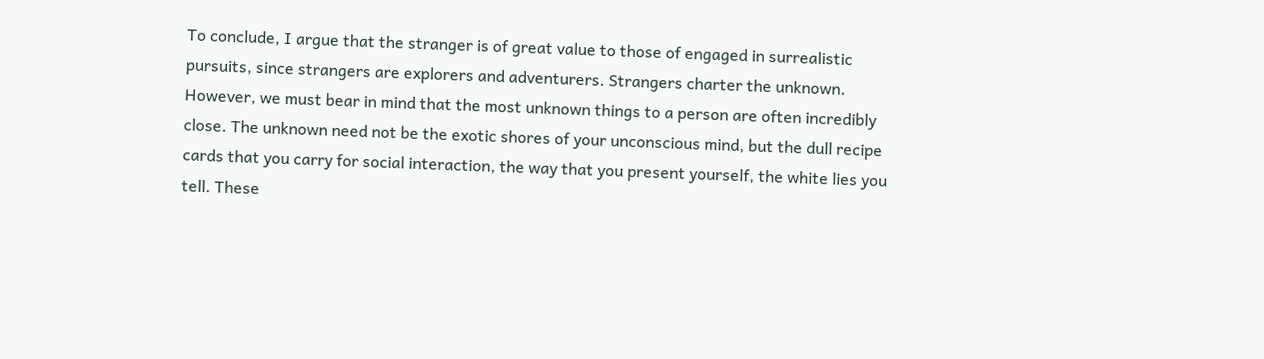To conclude, I argue that the stranger is of great value to those of engaged in surrealistic pursuits, since strangers are explorers and adventurers. Strangers charter the unknown. However, we must bear in mind that the most unknown things to a person are often incredibly close. The unknown need not be the exotic shores of your unconscious mind, but the dull recipe cards that you carry for social interaction, the way that you present yourself, the white lies you tell. These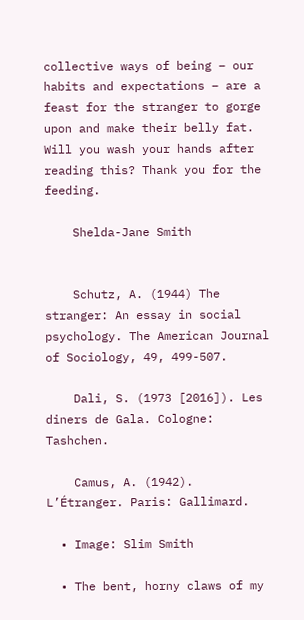collective ways of being – our habits and expectations – are a feast for the stranger to gorge upon and make their belly fat. Will you wash your hands after reading this? Thank you for the feeding.

    Shelda-Jane Smith


    Schutz, A. (1944) The stranger: An essay in social psychology. The American Journal of Sociology, 49, 499-507.

    Dali, S. (1973 [2016]). Les diners de Gala. Cologne: Tashchen.

    Camus, A. (1942). L’Étranger. Paris: Gallimard.

  • Image: Slim Smith

  • The bent, horny claws of my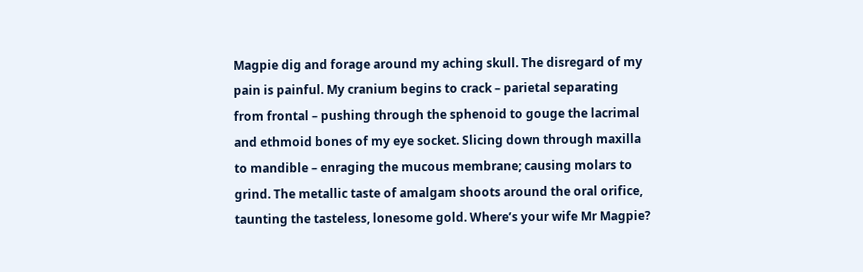Magpie dig and forage around my aching skull. The disregard of my pain is painful. My cranium begins to crack – parietal separating from frontal – pushing through the sphenoid to gouge the lacrimal and ethmoid bones of my eye socket. Slicing down through maxilla to mandible – enraging the mucous membrane; causing molars to grind. The metallic taste of amalgam shoots around the oral orifice, taunting the tasteless, lonesome gold. Where’s your wife Mr Magpie?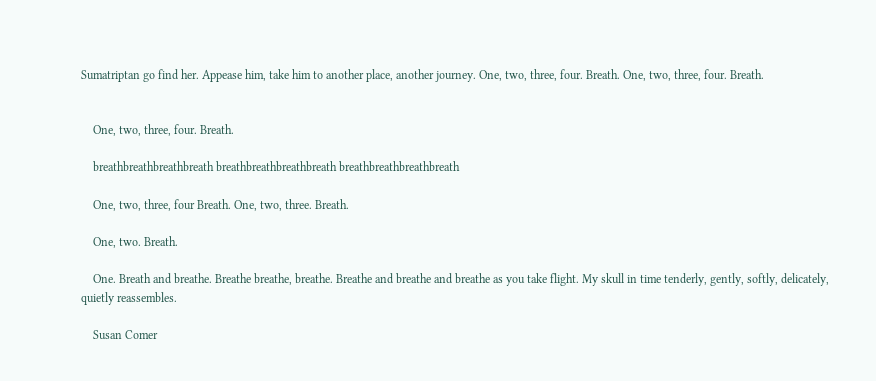Sumatriptan go find her. Appease him, take him to another place, another journey. One, two, three, four. Breath. One, two, three, four. Breath.


    One, two, three, four. Breath.

    breathbreathbreathbreath breathbreathbreathbreath breathbreathbreathbreath

    One, two, three, four Breath. One, two, three. Breath.

    One, two. Breath.

    One. Breath and breathe. Breathe breathe, breathe. Breathe and breathe and breathe as you take flight. My skull in time tenderly, gently, softly, delicately, quietly reassembles.

    Susan Comer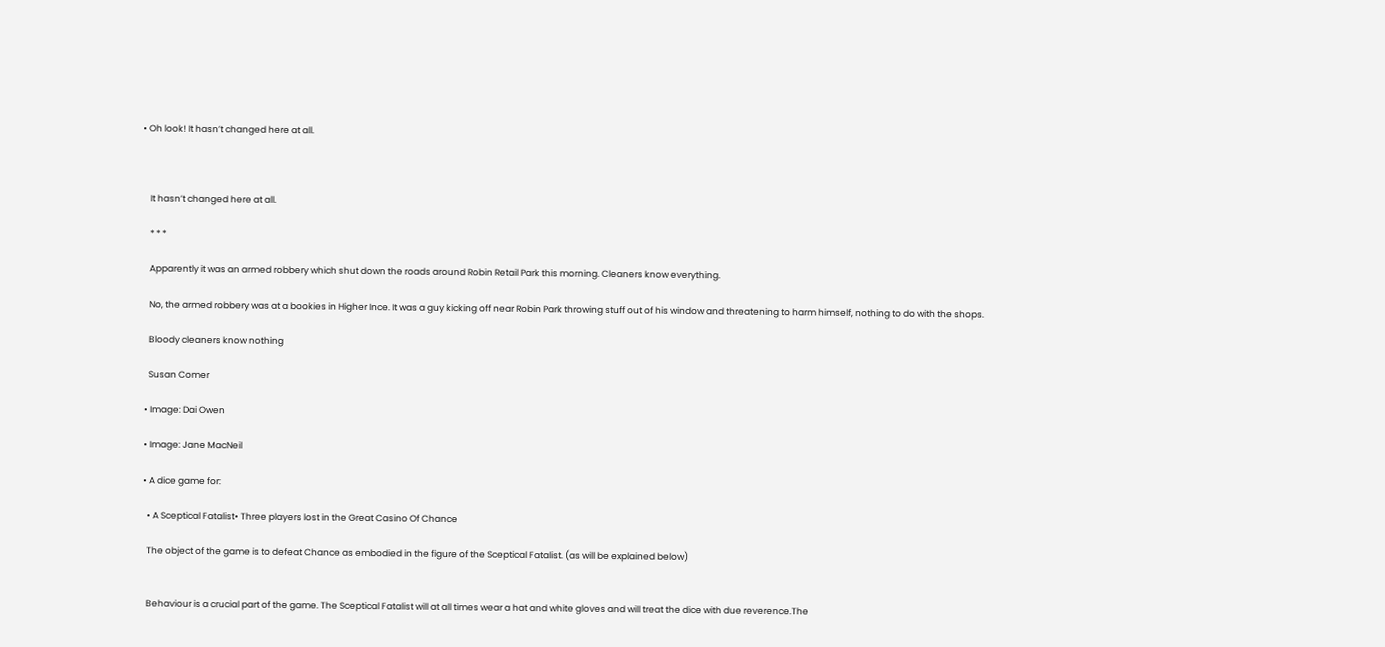• Oh look! It hasn’t changed here at all.



    It hasn’t changed here at all.

    * * *

    Apparently it was an armed robbery which shut down the roads around Robin Retail Park this morning. Cleaners know everything.

    No, the armed robbery was at a bookies in Higher Ince. It was a guy kicking off near Robin Park throwing stuff out of his window and threatening to harm himself, nothing to do with the shops.

    Bloody cleaners know nothing

    Susan Comer

  • Image: Dai Owen

  • Image: Jane MacNeil

  • A dice game for:

    • A Sceptical Fatalist• Three players lost in the Great Casino Of Chance

    The object of the game is to defeat Chance as embodied in the figure of the Sceptical Fatalist. (as will be explained below)


    Behaviour is a crucial part of the game. The Sceptical Fatalist will at all times wear a hat and white gloves and will treat the dice with due reverence.The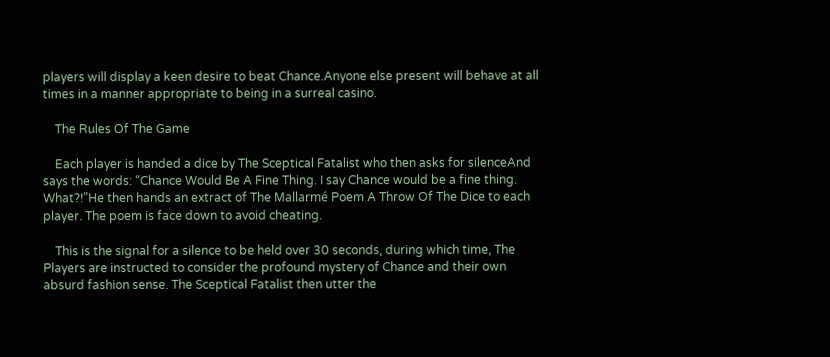players will display a keen desire to beat Chance.Anyone else present will behave at all times in a manner appropriate to being in a surreal casino.

    The Rules Of The Game

    Each player is handed a dice by The Sceptical Fatalist who then asks for silenceAnd says the words: “Chance Would Be A Fine Thing. I say Chance would be a fine thing. What?!”He then hands an extract of The Mallarmé Poem A Throw Of The Dice to each player. The poem is face down to avoid cheating.

    This is the signal for a silence to be held over 30 seconds, during which time, The Players are instructed to consider the profound mystery of Chance and their own absurd fashion sense. The Sceptical Fatalist then utter the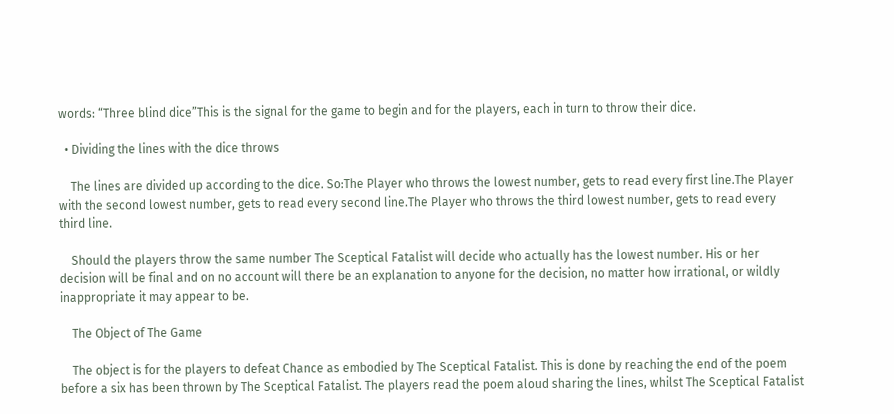words: “Three blind dice”This is the signal for the game to begin and for the players, each in turn to throw their dice.

  • Dividing the lines with the dice throws

    The lines are divided up according to the dice. So:The Player who throws the lowest number, gets to read every first line.The Player with the second lowest number, gets to read every second line.The Player who throws the third lowest number, gets to read every third line.

    Should the players throw the same number The Sceptical Fatalist will decide who actually has the lowest number. His or her decision will be final and on no account will there be an explanation to anyone for the decision, no matter how irrational, or wildly inappropriate it may appear to be.

    The Object of The Game

    The object is for the players to defeat Chance as embodied by The Sceptical Fatalist. This is done by reaching the end of the poem before a six has been thrown by The Sceptical Fatalist. The players read the poem aloud sharing the lines, whilst The Sceptical Fatalist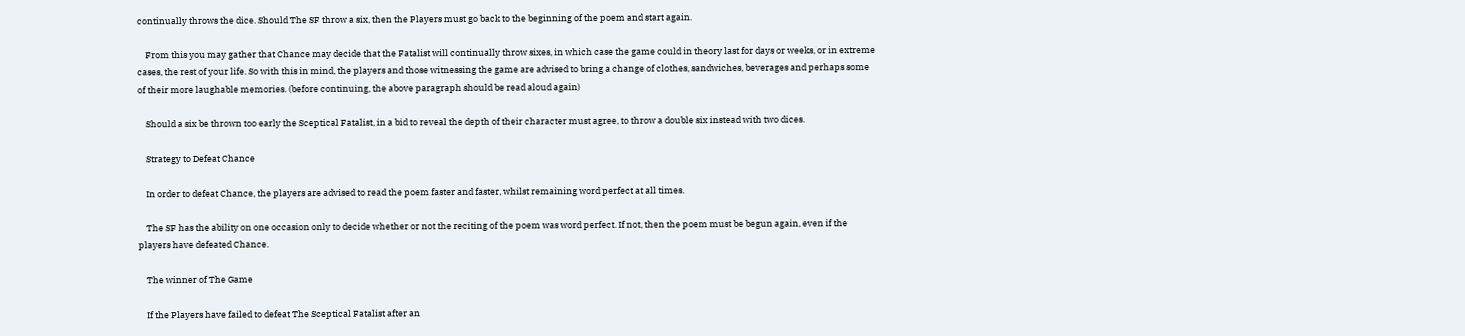continually throws the dice. Should The SF throw a six, then the Players must go back to the beginning of the poem and start again.

    From this you may gather that Chance may decide that the Fatalist will continually throw sixes, in which case the game could in theory last for days or weeks, or in extreme cases, the rest of your life. So with this in mind, the players and those witnessing the game are advised to bring a change of clothes, sandwiches, beverages and perhaps some of their more laughable memories. (before continuing, the above paragraph should be read aloud again)

    Should a six be thrown too early the Sceptical Fatalist, in a bid to reveal the depth of their character must agree, to throw a double six instead with two dices.

    Strategy to Defeat Chance

    In order to defeat Chance, the players are advised to read the poem faster and faster, whilst remaining word perfect at all times.

    The SF has the ability on one occasion only to decide whether or not the reciting of the poem was word perfect. If not, then the poem must be begun again, even if the players have defeated Chance.

    The winner of The Game

    If the Players have failed to defeat The Sceptical Fatalist after an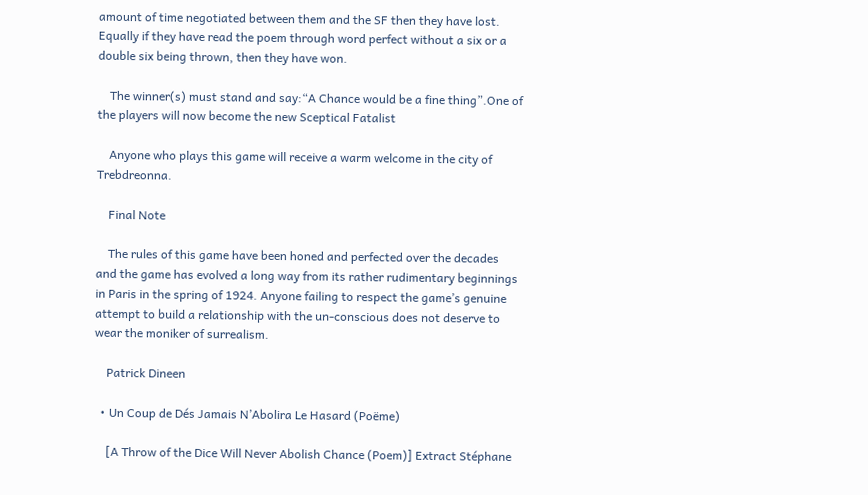amount of time negotiated between them and the SF then they have lost. Equally if they have read the poem through word perfect without a six or a double six being thrown, then they have won.

    The winner(s) must stand and say:“A Chance would be a fine thing”.One of the players will now become the new Sceptical Fatalist

    Anyone who plays this game will receive a warm welcome in the city of Trebdreonna.

    Final Note

    The rules of this game have been honed and perfected over the decades and the game has evolved a long way from its rather rudimentary beginnings in Paris in the spring of 1924. Anyone failing to respect the game’s genuine attempt to build a relationship with the un-conscious does not deserve to wear the moniker of surrealism.

    Patrick Dineen

  • Un Coup de Dés Jamais N’Abolira Le Hasard (Poëme)

    [A Throw of the Dice Will Never Abolish Chance (Poem)] Extract Stéphane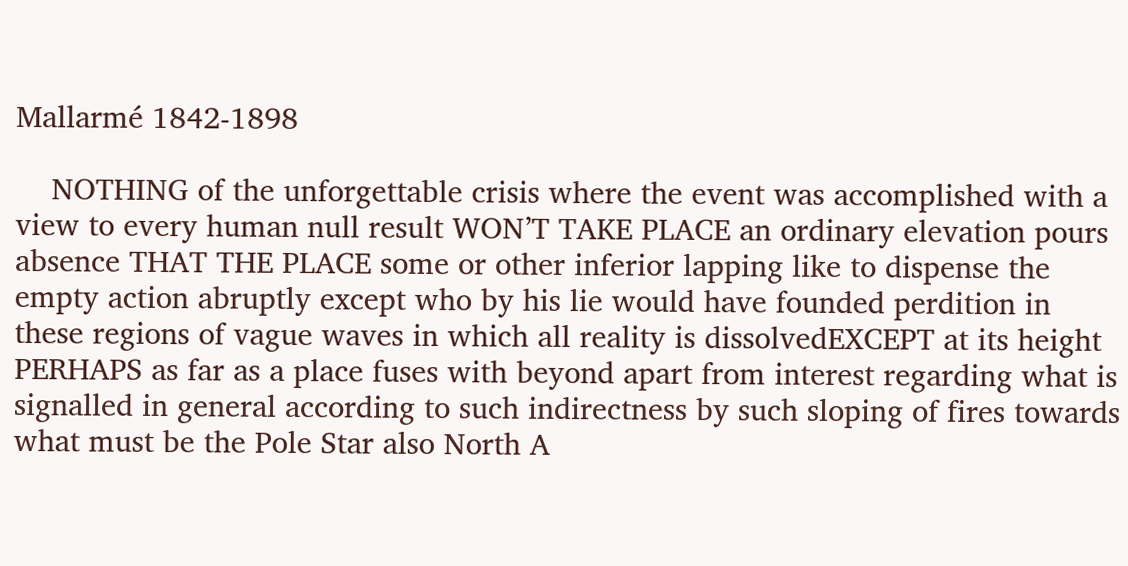Mallarmé 1842-1898

    NOTHING of the unforgettable crisis where the event was accomplished with a view to every human null result WON’T TAKE PLACE an ordinary elevation pours absence THAT THE PLACE some or other inferior lapping like to dispense the empty action abruptly except who by his lie would have founded perdition in these regions of vague waves in which all reality is dissolvedEXCEPT at its height PERHAPS as far as a place fuses with beyond apart from interest regarding what is signalled in general according to such indirectness by such sloping of fires towards what must be the Pole Star also North A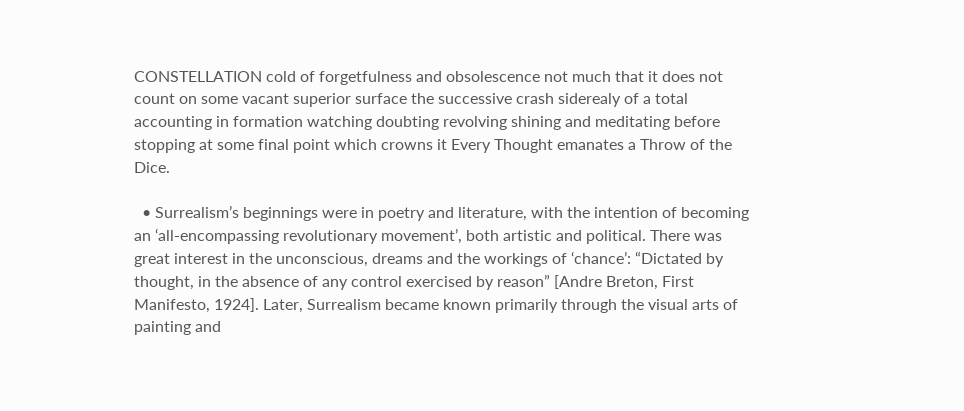CONSTELLATION cold of forgetfulness and obsolescence not much that it does not count on some vacant superior surface the successive crash siderealy of a total accounting in formation watching doubting revolving shining and meditating before stopping at some final point which crowns it Every Thought emanates a Throw of the Dice.

  • Surrealism’s beginnings were in poetry and literature, with the intention of becoming an ‘all-encompassing revolutionary movement’, both artistic and political. There was great interest in the unconscious, dreams and the workings of ‘chance’: “Dictated by thought, in the absence of any control exercised by reason” [Andre Breton, First Manifesto, 1924]. Later, Surrealism became known primarily through the visual arts of painting and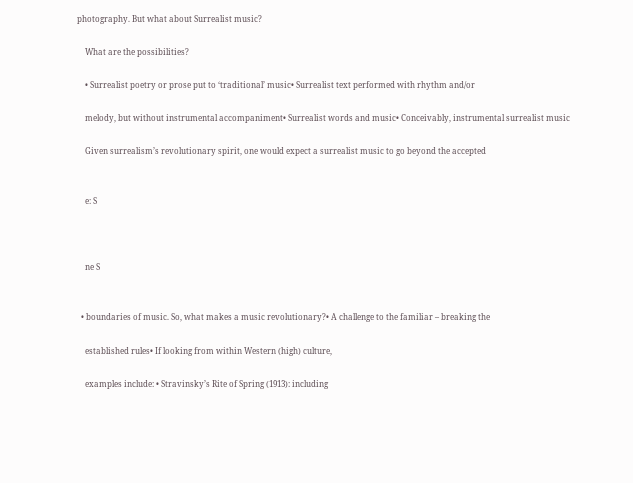photography. But what about Surrealist music?

    What are the possibilities?

    • Surrealist poetry or prose put to ‘traditional’ music• Surrealist text performed with rhythm and/or

    melody, but without instrumental accompaniment• Surrealist words and music• Conceivably, instrumental surrealist music

    Given surrealism’s revolutionary spirit, one would expect a surrealist music to go beyond the accepted


    e: S



    ne S


  • boundaries of music. So, what makes a music revolutionary?• A challenge to the familiar – breaking the

    established rules• If looking from within Western (high) culture,

    examples include: • Stravinsky’s Rite of Spring (1913): including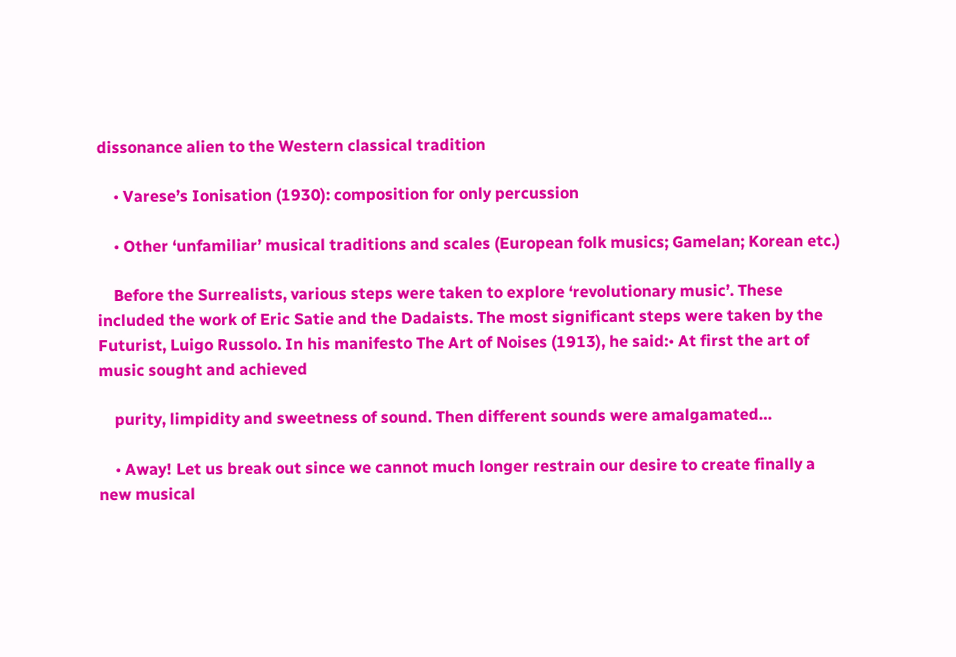dissonance alien to the Western classical tradition

    • Varese’s Ionisation (1930): composition for only percussion

    • Other ‘unfamiliar’ musical traditions and scales (European folk musics; Gamelan; Korean etc.)

    Before the Surrealists, various steps were taken to explore ‘revolutionary music’. These included the work of Eric Satie and the Dadaists. The most significant steps were taken by the Futurist, Luigo Russolo. In his manifesto The Art of Noises (1913), he said:• At first the art of music sought and achieved

    purity, limpidity and sweetness of sound. Then different sounds were amalgamated…

    • Away! Let us break out since we cannot much longer restrain our desire to create finally a new musical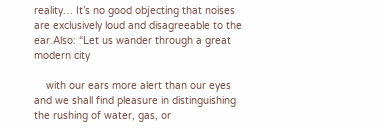reality… It’s no good objecting that noises are exclusively loud and disagreeable to the ear.Also: “Let us wander through a great modern city

    with our ears more alert than our eyes and we shall find pleasure in distinguishing the rushing of water, gas, or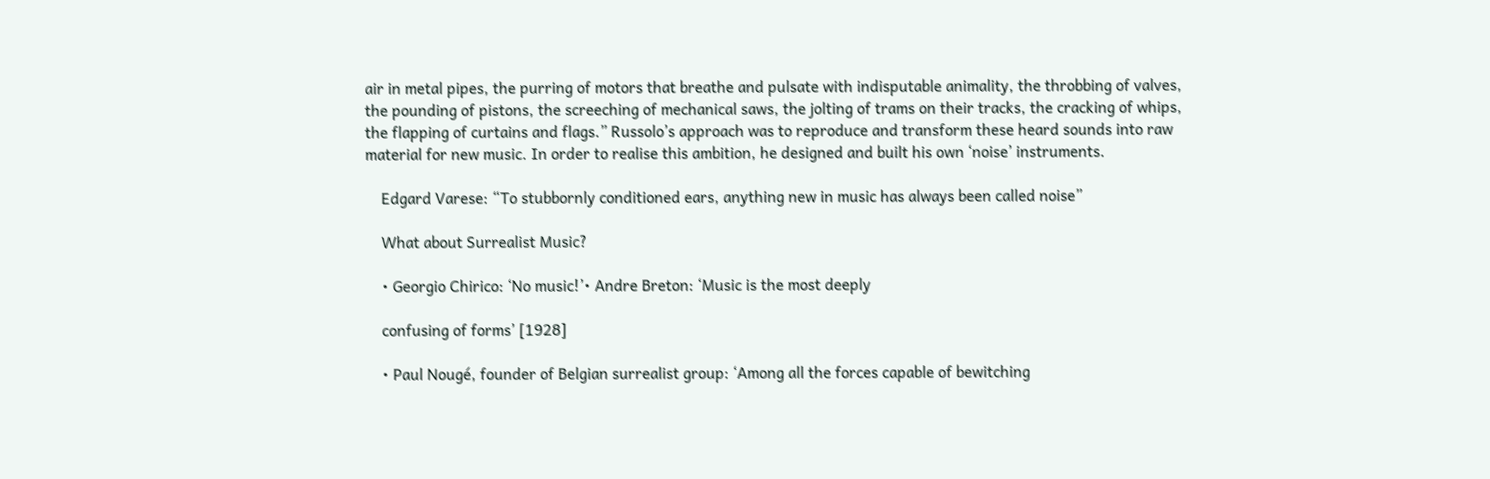air in metal pipes, the purring of motors that breathe and pulsate with indisputable animality, the throbbing of valves, the pounding of pistons, the screeching of mechanical saws, the jolting of trams on their tracks, the cracking of whips, the flapping of curtains and flags.” Russolo’s approach was to reproduce and transform these heard sounds into raw material for new music. In order to realise this ambition, he designed and built his own ‘noise’ instruments.

    Edgard Varese: “To stubbornly conditioned ears, anything new in music has always been called noise”

    What about Surrealist Music?

    • Georgio Chirico: ‘No music!’• Andre Breton: ‘Music is the most deeply

    confusing of forms’ [1928]

    • Paul Nougé, founder of Belgian surrealist group: ‘Among all the forces capable of bewitching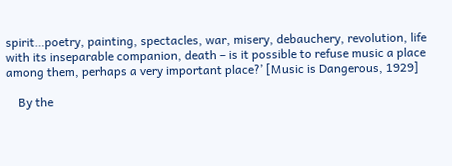spirit…poetry, painting, spectacles, war, misery, debauchery, revolution, life with its inseparable companion, death – is it possible to refuse music a place among them, perhaps a very important place?’ [Music is Dangerous, 1929]

    By the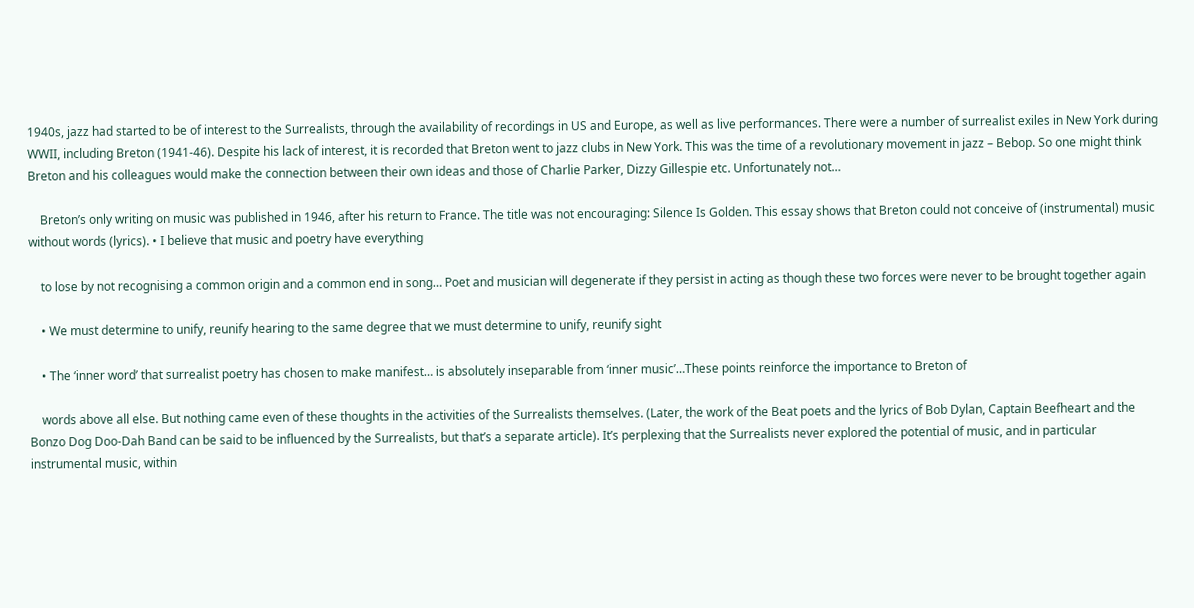1940s, jazz had started to be of interest to the Surrealists, through the availability of recordings in US and Europe, as well as live performances. There were a number of surrealist exiles in New York during WWII, including Breton (1941-46). Despite his lack of interest, it is recorded that Breton went to jazz clubs in New York. This was the time of a revolutionary movement in jazz – Bebop. So one might think Breton and his colleagues would make the connection between their own ideas and those of Charlie Parker, Dizzy Gillespie etc. Unfortunately not…

    Breton’s only writing on music was published in 1946, after his return to France. The title was not encouraging: Silence Is Golden. This essay shows that Breton could not conceive of (instrumental) music without words (lyrics). • I believe that music and poetry have everything

    to lose by not recognising a common origin and a common end in song… Poet and musician will degenerate if they persist in acting as though these two forces were never to be brought together again

    • We must determine to unify, reunify hearing to the same degree that we must determine to unify, reunify sight

    • The ‘inner word’ that surrealist poetry has chosen to make manifest… is absolutely inseparable from ‘inner music’…These points reinforce the importance to Breton of

    words above all else. But nothing came even of these thoughts in the activities of the Surrealists themselves. (Later, the work of the Beat poets and the lyrics of Bob Dylan, Captain Beefheart and the Bonzo Dog Doo-Dah Band can be said to be influenced by the Surrealists, but that’s a separate article). It’s perplexing that the Surrealists never explored the potential of music, and in particular instrumental music, within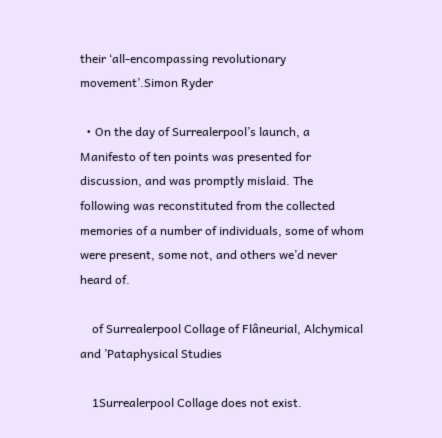their ‘all-encompassing revolutionary movement’.Simon Ryder

  • On the day of Surrealerpool’s launch, a Manifesto of ten points was presented for discussion, and was promptly mislaid. The following was reconstituted from the collected memories of a number of individuals, some of whom were present, some not, and others we’d never heard of.

    of Surrealerpool Collage of Flâneurial, Alchymical and ’Pataphysical Studies

    1Surrealerpool Collage does not exist.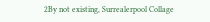2By not existing, Surrealerpool Collage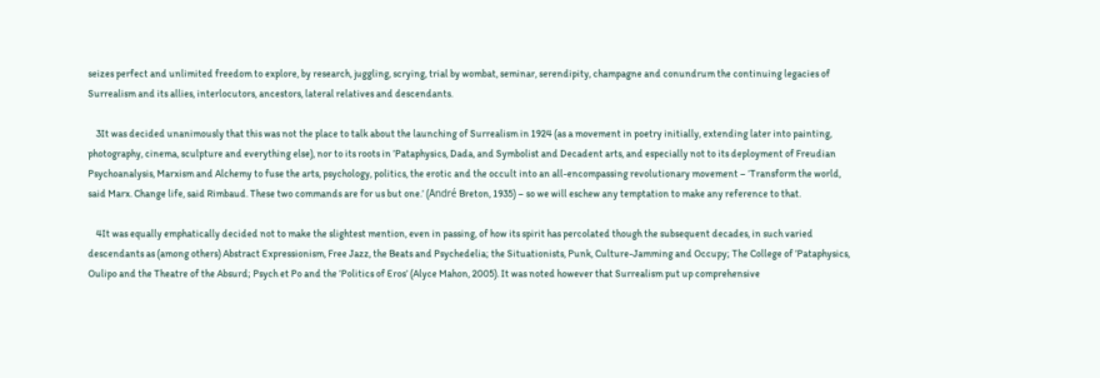seizes perfect and unlimited freedom to explore, by research, juggling, scrying, trial by wombat, seminar, serendipity, champagne and conundrum the continuing legacies of Surrealism and its allies, interlocutors, ancestors, lateral relatives and descendants.

    3It was decided unanimously that this was not the place to talk about the launching of Surrealism in 1924 (as a movement in poetry initially, extending later into painting, photography, cinema, sculpture and everything else), nor to its roots in ’Pataphysics, Dada, and Symbolist and Decadent arts, and especially not to its deployment of Freudian Psychoanalysis, Marxism and Alchemy to fuse the arts, psychology, politics, the erotic and the occult into an all-encompassing revolutionary movement – ‘Transform the world, said Marx. Change life, said Rimbaud. These two commands are for us but one.’ (André Breton, 1935) – so we will eschew any temptation to make any reference to that.

    4It was equally emphatically decided not to make the slightest mention, even in passing, of how its spirit has percolated though the subsequent decades, in such varied descendants as (among others) Abstract Expressionism, Free Jazz, the Beats and Psychedelia; the Situationists, Punk, Culture-Jamming and Occupy; The College of ’Pataphysics, Oulipo and the Theatre of the Absurd; Psych et Po and the ‘Politics of Eros’ (Alyce Mahon, 2005). It was noted however that Surrealism put up comprehensive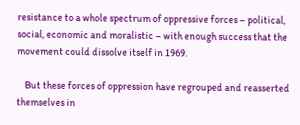resistance to a whole spectrum of oppressive forces – political, social, economic and moralistic – with enough success that the movement could dissolve itself in 1969.

    But these forces of oppression have regrouped and reasserted themselves in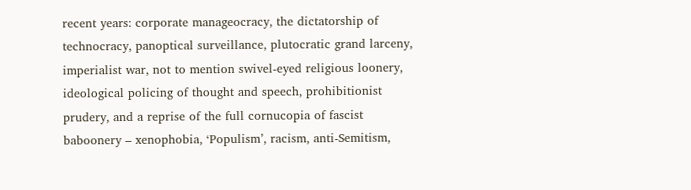recent years: corporate manageocracy, the dictatorship of technocracy, panoptical surveillance, plutocratic grand larceny, imperialist war, not to mention swivel-eyed religious loonery, ideological policing of thought and speech, prohibitionist prudery, and a reprise of the full cornucopia of fascist baboonery – xenophobia, ‘Populism’, racism, anti-Semitism,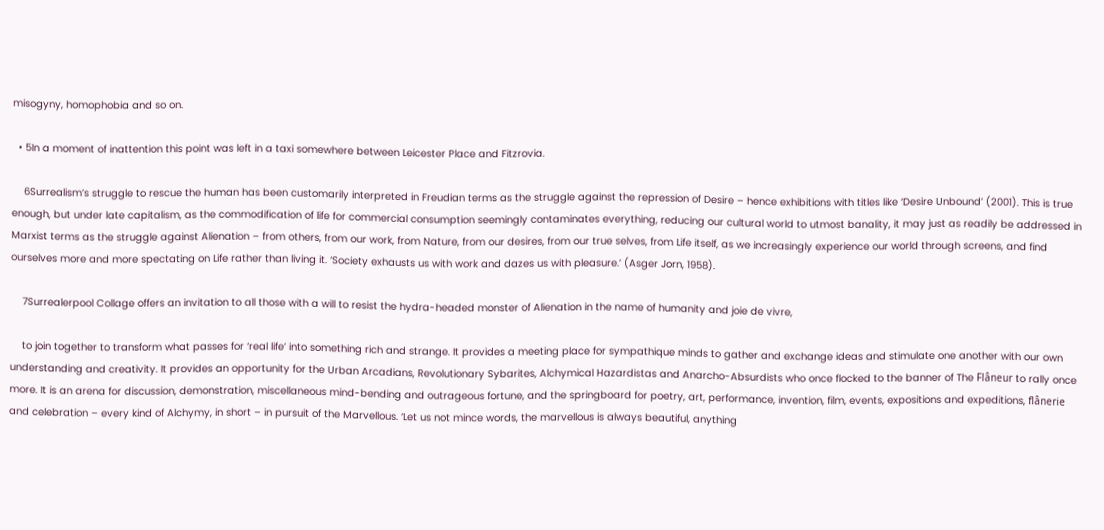misogyny, homophobia and so on.

  • 5In a moment of inattention this point was left in a taxi somewhere between Leicester Place and Fitzrovia.

    6Surrealism’s struggle to rescue the human has been customarily interpreted in Freudian terms as the struggle against the repression of Desire – hence exhibitions with titles like ‘Desire Unbound’ (2001). This is true enough, but under late capitalism, as the commodification of life for commercial consumption seemingly contaminates everything, reducing our cultural world to utmost banality, it may just as readily be addressed in Marxist terms as the struggle against Alienation – from others, from our work, from Nature, from our desires, from our true selves, from Life itself, as we increasingly experience our world through screens, and find ourselves more and more spectating on Life rather than living it. ‘Society exhausts us with work and dazes us with pleasure.’ (Asger Jorn, 1958).

    7Surrealerpool Collage offers an invitation to all those with a will to resist the hydra-headed monster of Alienation in the name of humanity and joie de vivre,

    to join together to transform what passes for ‘real life’ into something rich and strange. It provides a meeting place for sympathique minds to gather and exchange ideas and stimulate one another with our own understanding and creativity. It provides an opportunity for the Urban Arcadians, Revolutionary Sybarites, Alchymical Hazardistas and Anarcho-Absurdists who once flocked to the banner of The Flâneur to rally once more. It is an arena for discussion, demonstration, miscellaneous mind-bending and outrageous fortune, and the springboard for poetry, art, performance, invention, film, events, expositions and expeditions, flânerie and celebration – every kind of Alchymy, in short – in pursuit of the Marvellous. ‘Let us not mince words, the marvellous is always beautiful, anything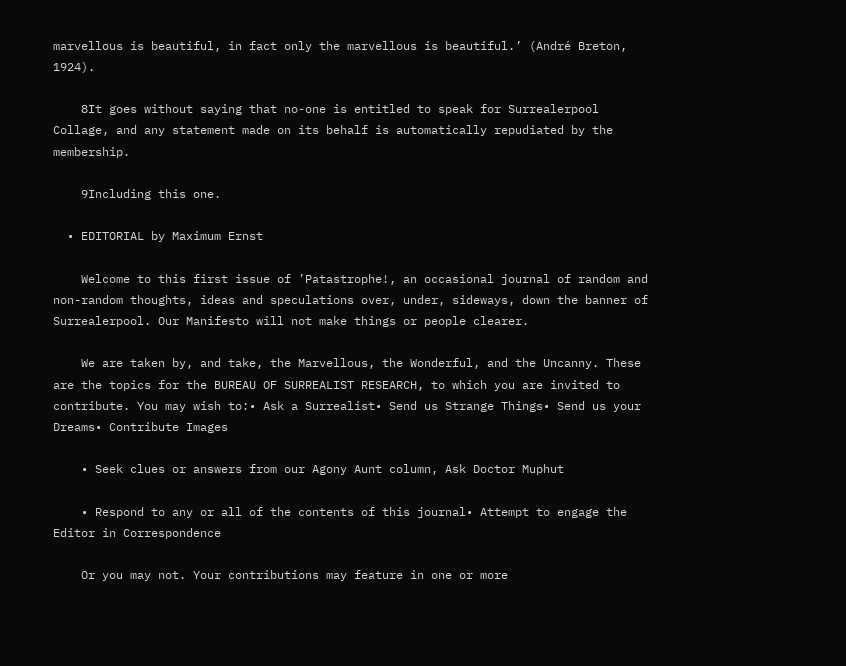marvellous is beautiful, in fact only the marvellous is beautiful.’ (André Breton, 1924).

    8It goes without saying that no-one is entitled to speak for Surrealerpool Collage, and any statement made on its behalf is automatically repudiated by the membership.

    9Including this one.

  • EDITORIAL by Maximum Ernst

    Welcome to this first issue of ’Patastrophe!, an occasional journal of random and non-random thoughts, ideas and speculations over, under, sideways, down the banner of Surrealerpool. Our Manifesto will not make things or people clearer.

    We are taken by, and take, the Marvellous, the Wonderful, and the Uncanny. These are the topics for the BUREAU OF SURREALIST RESEARCH, to which you are invited to contribute. You may wish to:• Ask a Surrealist• Send us Strange Things• Send us your Dreams• Contribute Images

    • Seek clues or answers from our Agony Aunt column, Ask Doctor Muphut

    • Respond to any or all of the contents of this journal• Attempt to engage the Editor in Correspondence

    Or you may not. Your contributions may feature in one or more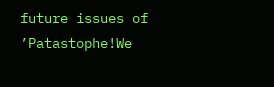future issues of ’Patastophe!We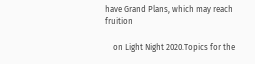have Grand Plans, which may reach fruition

    on Light Night 2020.Topics for the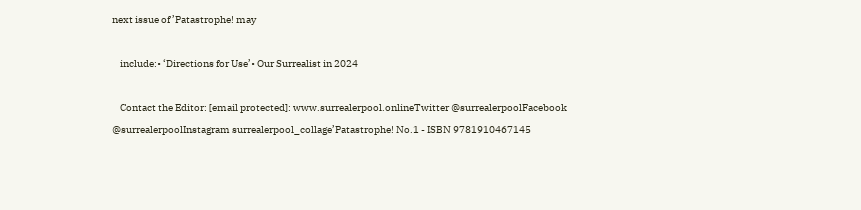next issue of ’Patastrophe! may

    include:• ‘Directions for Use’• Our Surrealist in 2024

    Contact the Editor: [email protected]: www.surrealerpool.onlineTwitter @surrealerpoolFacebook @surrealerpoolInstagram surrealerpool_collage’Patastrophe! No.1 - ISBN 9781910467145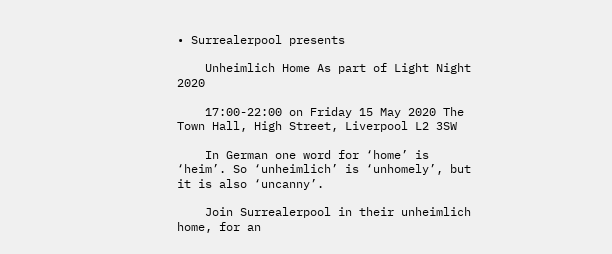• Surrealerpool presents

    Unheimlich Home As part of Light Night 2020

    17:00-22:00 on Friday 15 May 2020 The Town Hall, High Street, Liverpool L2 3SW

    In German one word for ‘home’ is ‘heim’. So ‘unheimlich’ is ‘unhomely’, but it is also ‘uncanny’.

    Join Surrealerpool in their unheimlich home, for an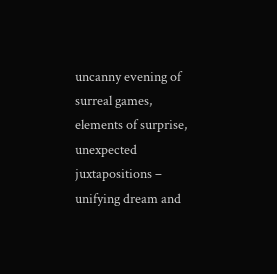uncanny evening of surreal games, elements of surprise, unexpected juxtapositions – unifying dream and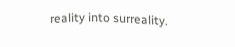reality into surreality.